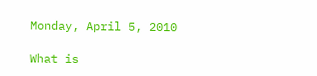Monday, April 5, 2010

What is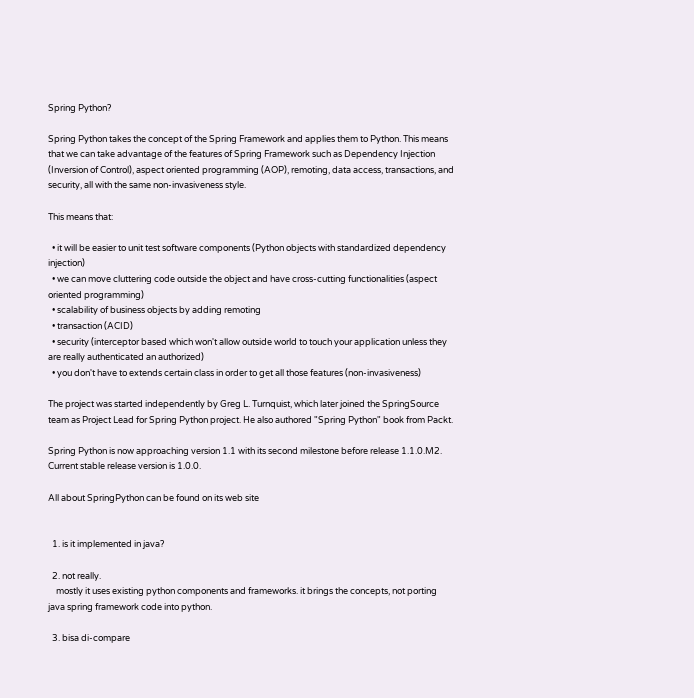Spring Python?

Spring Python takes the concept of the Spring Framework and applies them to Python. This means that we can take advantage of the features of Spring Framework such as Dependency Injection (Inversion of Control), aspect oriented programming (AOP), remoting, data access, transactions, and security, all with the same non-invasiveness style.

This means that:

  • it will be easier to unit test software components (Python objects with standardized dependency injection)
  • we can move cluttering code outside the object and have cross-cutting functionalities (aspect oriented programming)
  • scalability of business objects by adding remoting
  • transaction (ACID)
  • security (interceptor based which won't allow outside world to touch your application unless they are really authenticated an authorized)
  • you don't have to extends certain class in order to get all those features (non-invasiveness)

The project was started independently by Greg L. Turnquist, which later joined the SpringSource team as Project Lead for Spring Python project. He also authored "Spring Python" book from Packt.

Spring Python is now approaching version 1.1 with its second milestone before release 1.1.0.M2. Current stable release version is 1.0.0.

All about SpringPython can be found on its web site


  1. is it implemented in java?

  2. not really.
    mostly it uses existing python components and frameworks. it brings the concepts, not porting java spring framework code into python.

  3. bisa di-compare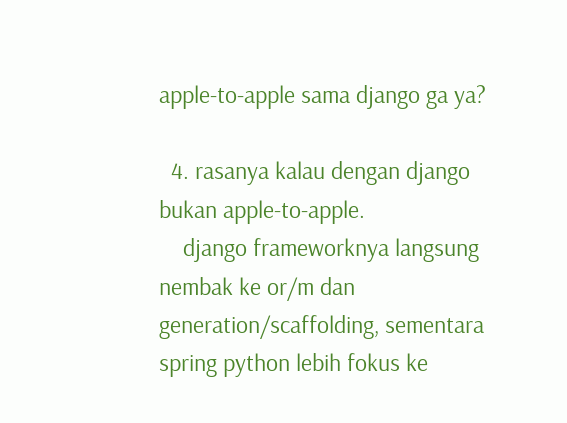apple-to-apple sama django ga ya?

  4. rasanya kalau dengan django bukan apple-to-apple.
    django frameworknya langsung nembak ke or/m dan generation/scaffolding, sementara spring python lebih fokus ke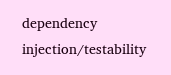dependency injection/testability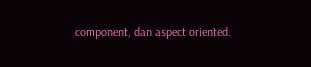component, dan aspect oriented.